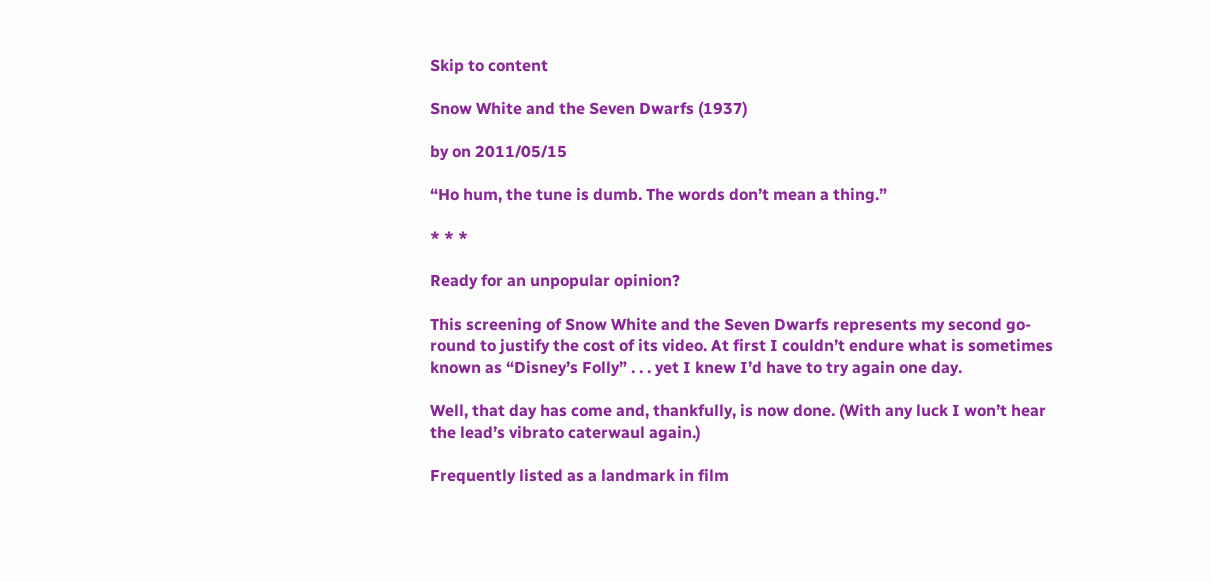Skip to content

Snow White and the Seven Dwarfs (1937)

by on 2011/05/15

“Ho hum, the tune is dumb. The words don’t mean a thing.”

* * *

Ready for an unpopular opinion?

This screening of Snow White and the Seven Dwarfs represents my second go-round to justify the cost of its video. At first I couldn’t endure what is sometimes known as “Disney’s Folly” . . . yet I knew I’d have to try again one day.

Well, that day has come and, thankfully, is now done. (With any luck I won’t hear the lead’s vibrato caterwaul again.)

Frequently listed as a landmark in film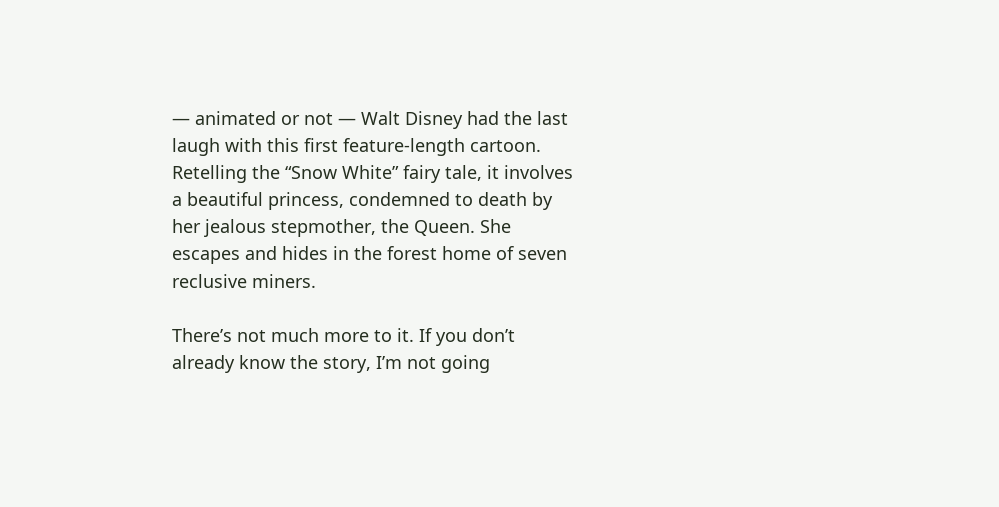— animated or not — Walt Disney had the last laugh with this first feature-length cartoon. Retelling the “Snow White” fairy tale, it involves a beautiful princess, condemned to death by her jealous stepmother, the Queen. She escapes and hides in the forest home of seven reclusive miners.

There’s not much more to it. If you don’t already know the story, I’m not going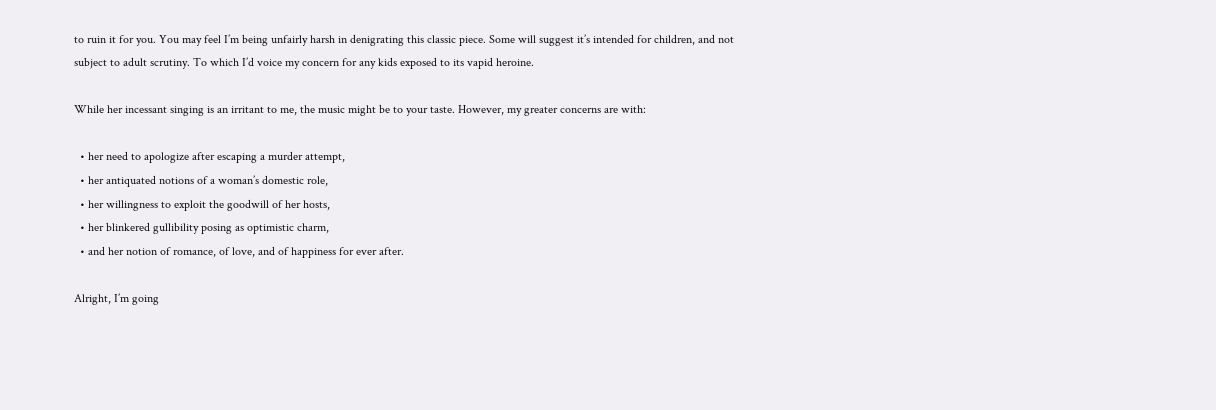to ruin it for you. You may feel I’m being unfairly harsh in denigrating this classic piece. Some will suggest it’s intended for children, and not subject to adult scrutiny. To which I’d voice my concern for any kids exposed to its vapid heroine.

While her incessant singing is an irritant to me, the music might be to your taste. However, my greater concerns are with:

  • her need to apologize after escaping a murder attempt,
  • her antiquated notions of a woman’s domestic role,
  • her willingness to exploit the goodwill of her hosts,
  • her blinkered gullibility posing as optimistic charm,
  • and her notion of romance, of love, and of happiness for ever after.

Alright, I’m going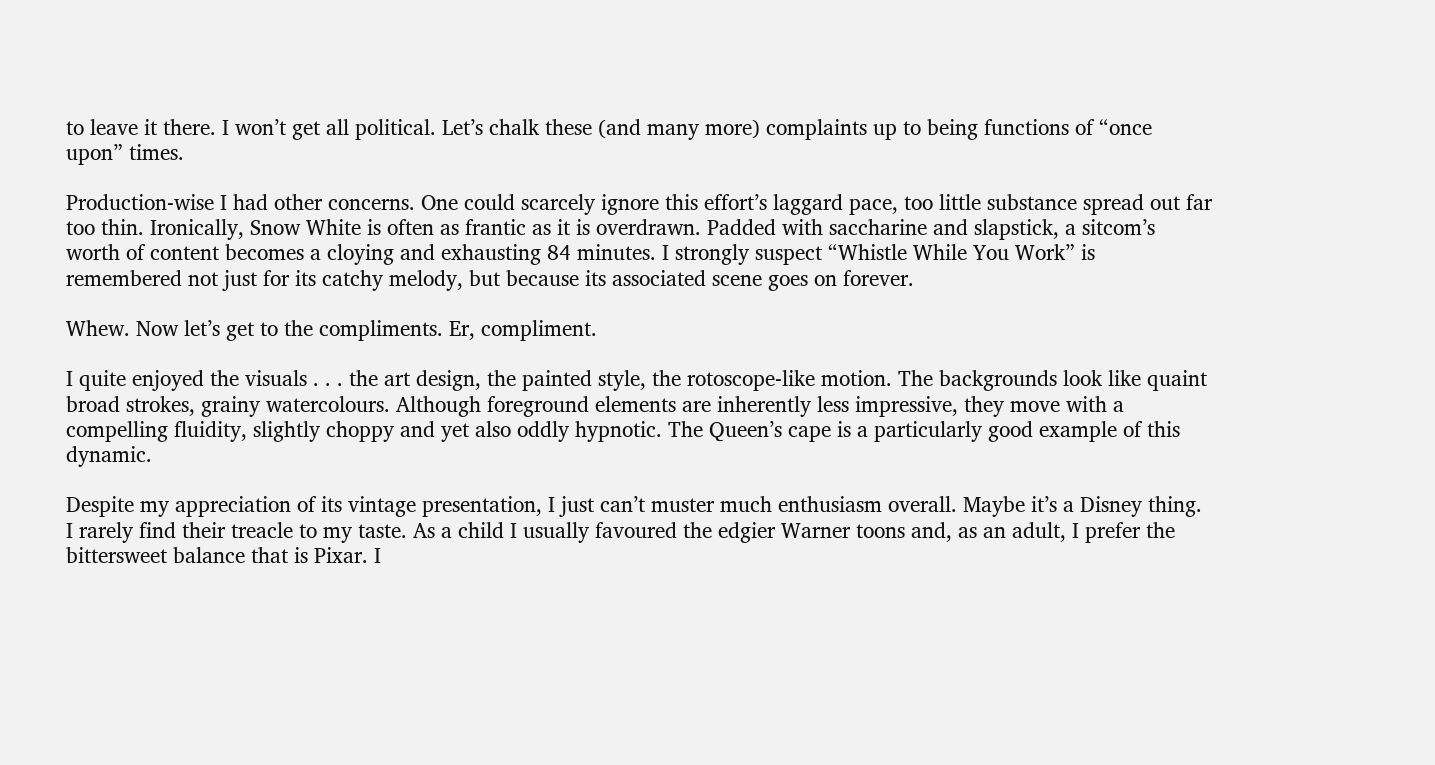to leave it there. I won’t get all political. Let’s chalk these (and many more) complaints up to being functions of “once upon” times.

Production-wise I had other concerns. One could scarcely ignore this effort’s laggard pace, too little substance spread out far too thin. Ironically, Snow White is often as frantic as it is overdrawn. Padded with saccharine and slapstick, a sitcom’s worth of content becomes a cloying and exhausting 84 minutes. I strongly suspect “Whistle While You Work” is remembered not just for its catchy melody, but because its associated scene goes on forever.

Whew. Now let’s get to the compliments. Er, compliment.

I quite enjoyed the visuals . . . the art design, the painted style, the rotoscope-like motion. The backgrounds look like quaint broad strokes, grainy watercolours. Although foreground elements are inherently less impressive, they move with a compelling fluidity, slightly choppy and yet also oddly hypnotic. The Queen’s cape is a particularly good example of this dynamic.

Despite my appreciation of its vintage presentation, I just can’t muster much enthusiasm overall. Maybe it’s a Disney thing. I rarely find their treacle to my taste. As a child I usually favoured the edgier Warner toons and, as an adult, I prefer the bittersweet balance that is Pixar. I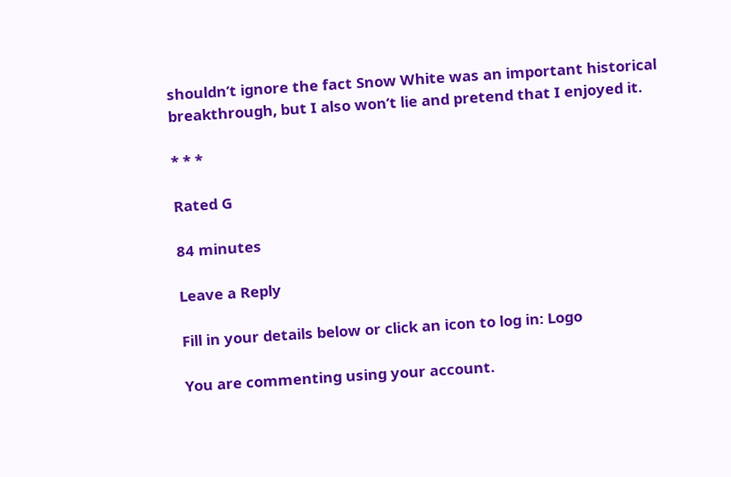shouldn’t ignore the fact Snow White was an important historical breakthrough, but I also won’t lie and pretend that I enjoyed it.

* * *

Rated G

84 minutes

Leave a Reply

Fill in your details below or click an icon to log in: Logo

You are commenting using your account.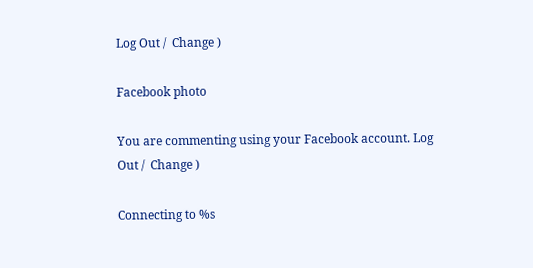Log Out /  Change )

Facebook photo

You are commenting using your Facebook account. Log Out /  Change )

Connecting to %s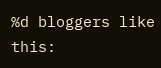%d bloggers like this: